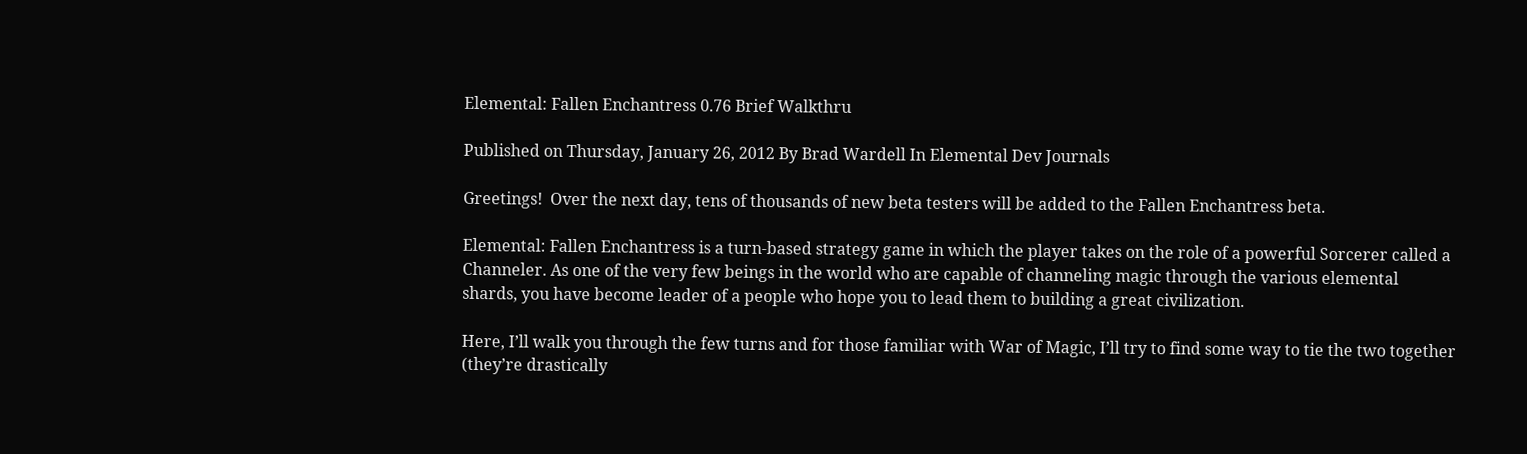Elemental: Fallen Enchantress 0.76 Brief Walkthru

Published on Thursday, January 26, 2012 By Brad Wardell In Elemental Dev Journals

Greetings!  Over the next day, tens of thousands of new beta testers will be added to the Fallen Enchantress beta.

Elemental: Fallen Enchantress is a turn-based strategy game in which the player takes on the role of a powerful Sorcerer called a Channeler. As one of the very few beings in the world who are capable of channeling magic through the various elemental shards, you have become leader of a people who hope you to lead them to building a great civilization.

Here, I’ll walk you through the few turns and for those familiar with War of Magic, I’ll try to find some way to tie the two together (they’re drastically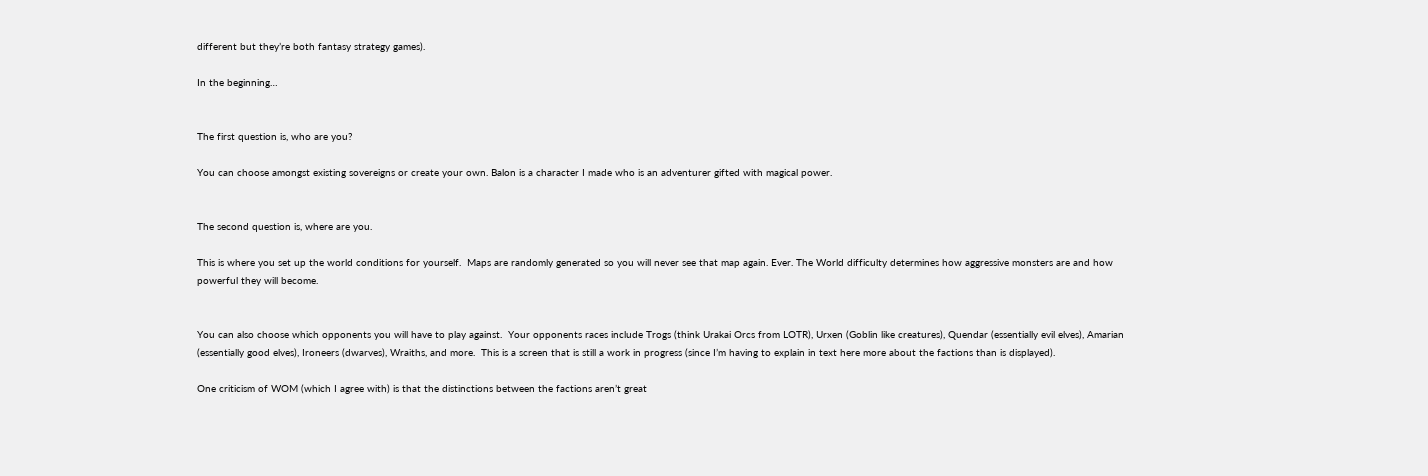different but they’re both fantasy strategy games).

In the beginning…


The first question is, who are you?

You can choose amongst existing sovereigns or create your own. Balon is a character I made who is an adventurer gifted with magical power.


The second question is, where are you.

This is where you set up the world conditions for yourself.  Maps are randomly generated so you will never see that map again. Ever. The World difficulty determines how aggressive monsters are and how powerful they will become.


You can also choose which opponents you will have to play against.  Your opponents races include Trogs (think Urakai Orcs from LOTR), Urxen (Goblin like creatures), Quendar (essentially evil elves), Amarian (essentially good elves), Ironeers (dwarves), Wraiths, and more.  This is a screen that is still a work in progress (since I’m having to explain in text here more about the factions than is displayed).

One criticism of WOM (which I agree with) is that the distinctions between the factions aren’t great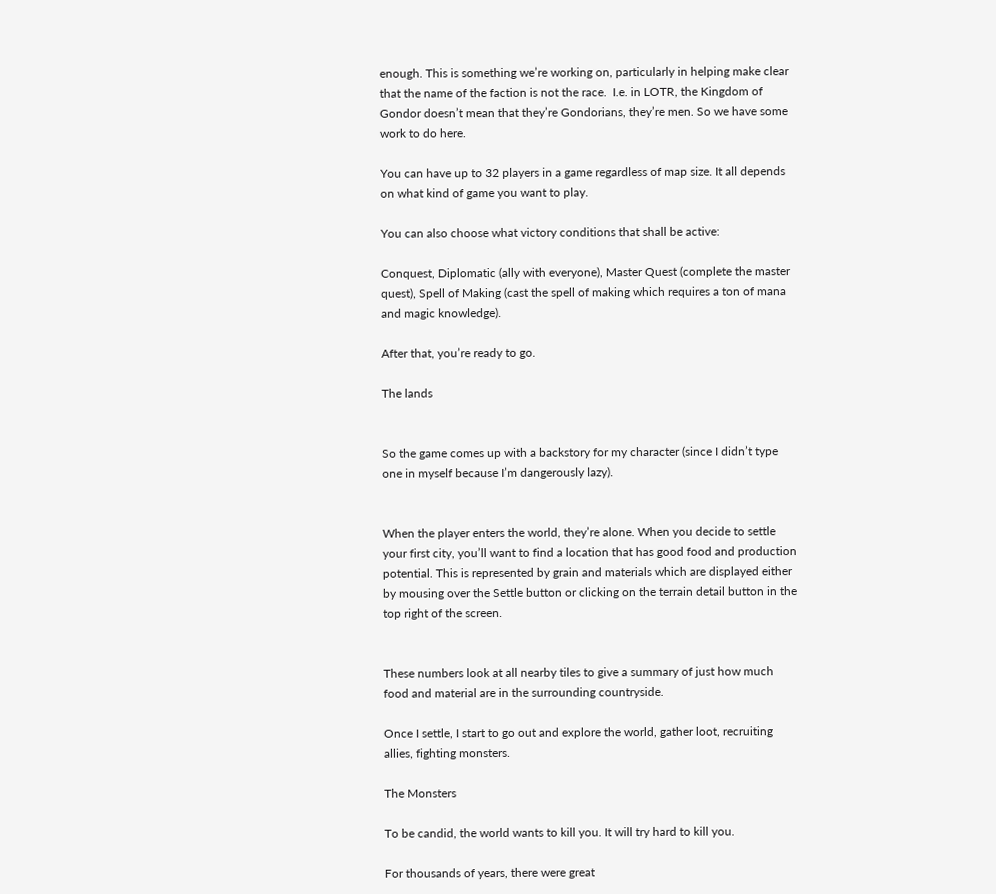enough. This is something we’re working on, particularly in helping make clear that the name of the faction is not the race.  I.e. in LOTR, the Kingdom of Gondor doesn’t mean that they’re Gondorians, they’re men. So we have some work to do here.

You can have up to 32 players in a game regardless of map size. It all depends on what kind of game you want to play.

You can also choose what victory conditions that shall be active:

Conquest, Diplomatic (ally with everyone), Master Quest (complete the master quest), Spell of Making (cast the spell of making which requires a ton of mana and magic knowledge).

After that, you’re ready to go.

The lands


So the game comes up with a backstory for my character (since I didn’t type one in myself because I’m dangerously lazy).


When the player enters the world, they’re alone. When you decide to settle your first city, you’ll want to find a location that has good food and production potential. This is represented by grain and materials which are displayed either by mousing over the Settle button or clicking on the terrain detail button in the top right of the screen.


These numbers look at all nearby tiles to give a summary of just how much food and material are in the surrounding countryside.

Once I settle, I start to go out and explore the world, gather loot, recruiting allies, fighting monsters.

The Monsters

To be candid, the world wants to kill you. It will try hard to kill you.

For thousands of years, there were great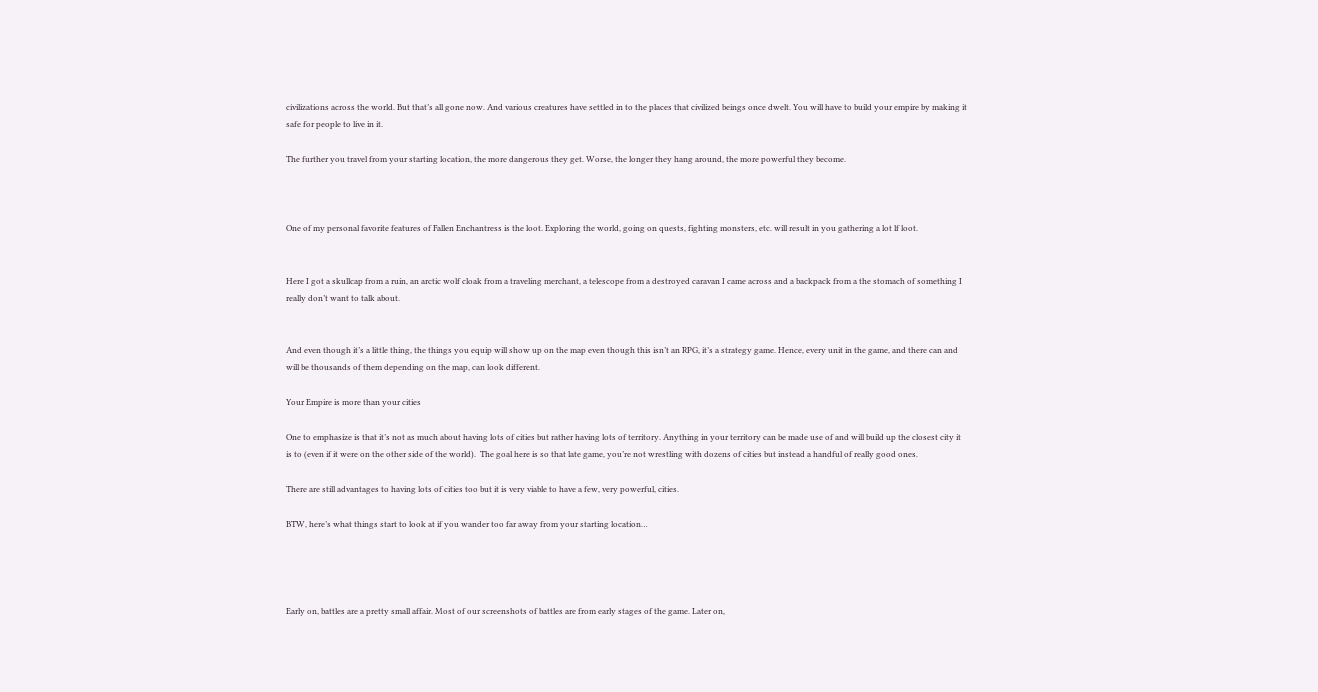civilizations across the world. But that’s all gone now. And various creatures have settled in to the places that civilized beings once dwelt. You will have to build your empire by making it safe for people to live in it.

The further you travel from your starting location, the more dangerous they get. Worse, the longer they hang around, the more powerful they become.



One of my personal favorite features of Fallen Enchantress is the loot. Exploring the world, going on quests, fighting monsters, etc. will result in you gathering a lot lf loot.


Here I got a skullcap from a ruin, an arctic wolf cloak from a traveling merchant, a telescope from a destroyed caravan I came across and a backpack from a the stomach of something I really don’t want to talk about.


And even though it’s a little thing, the things you equip will show up on the map even though this isn’t an RPG, it’s a strategy game. Hence, every unit in the game, and there can and will be thousands of them depending on the map, can look different.

Your Empire is more than your cities

One to emphasize is that it’s not as much about having lots of cities but rather having lots of territory. Anything in your territory can be made use of and will build up the closest city it is to (even if it were on the other side of the world).  The goal here is so that late game, you’re not wrestling with dozens of cities but instead a handful of really good ones.

There are still advantages to having lots of cities too but it is very viable to have a few, very powerful, cities.

BTW, here’s what things start to look at if you wander too far away from your starting location…




Early on, battles are a pretty small affair. Most of our screenshots of battles are from early stages of the game. Later on,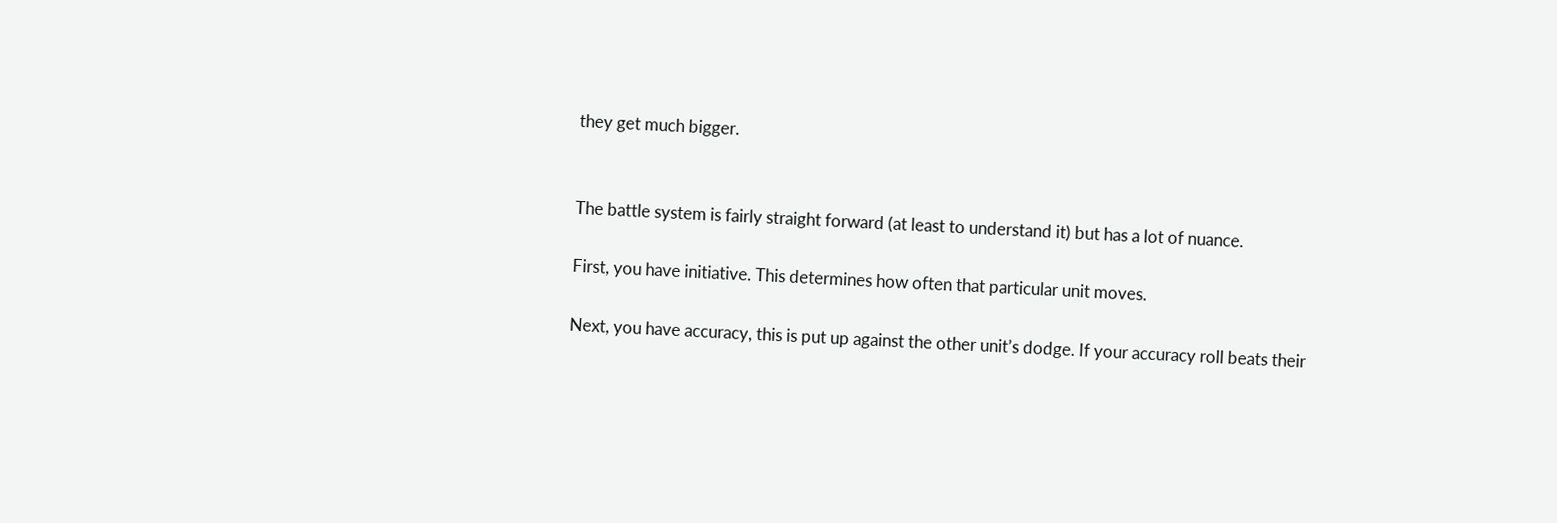they get much bigger.


The battle system is fairly straight forward (at least to understand it) but has a lot of nuance.

First, you have initiative. This determines how often that particular unit moves.

Next, you have accuracy, this is put up against the other unit’s dodge. If your accuracy roll beats their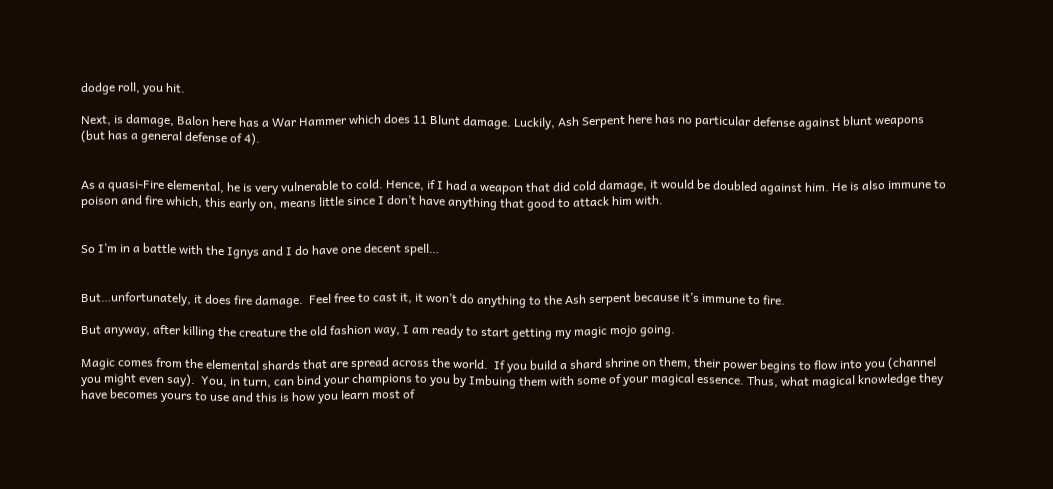dodge roll, you hit.

Next, is damage, Balon here has a War Hammer which does 11 Blunt damage. Luckily, Ash Serpent here has no particular defense against blunt weapons (but has a general defense of 4).


As a quasi-Fire elemental, he is very vulnerable to cold. Hence, if I had a weapon that did cold damage, it would be doubled against him. He is also immune to poison and fire which, this early on, means little since I don’t have anything that good to attack him with.


So I’m in a battle with the Ignys and I do have one decent spell…


But…unfortunately, it does fire damage.  Feel free to cast it, it won’t do anything to the Ash serpent because it’s immune to fire.

But anyway, after killing the creature the old fashion way, I am ready to start getting my magic mojo going.

Magic comes from the elemental shards that are spread across the world.  If you build a shard shrine on them, their power begins to flow into you (channel you might even say).  You, in turn, can bind your champions to you by Imbuing them with some of your magical essence. Thus, what magical knowledge they have becomes yours to use and this is how you learn most of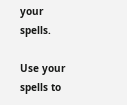your spells.

Use your spells to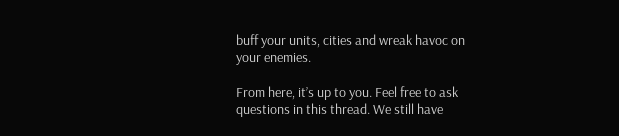buff your units, cities and wreak havoc on your enemies.

From here, it’s up to you. Feel free to ask questions in this thread. We still have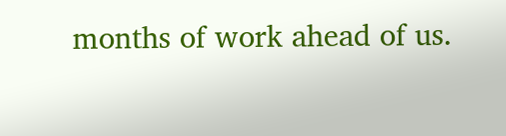months of work ahead of us.